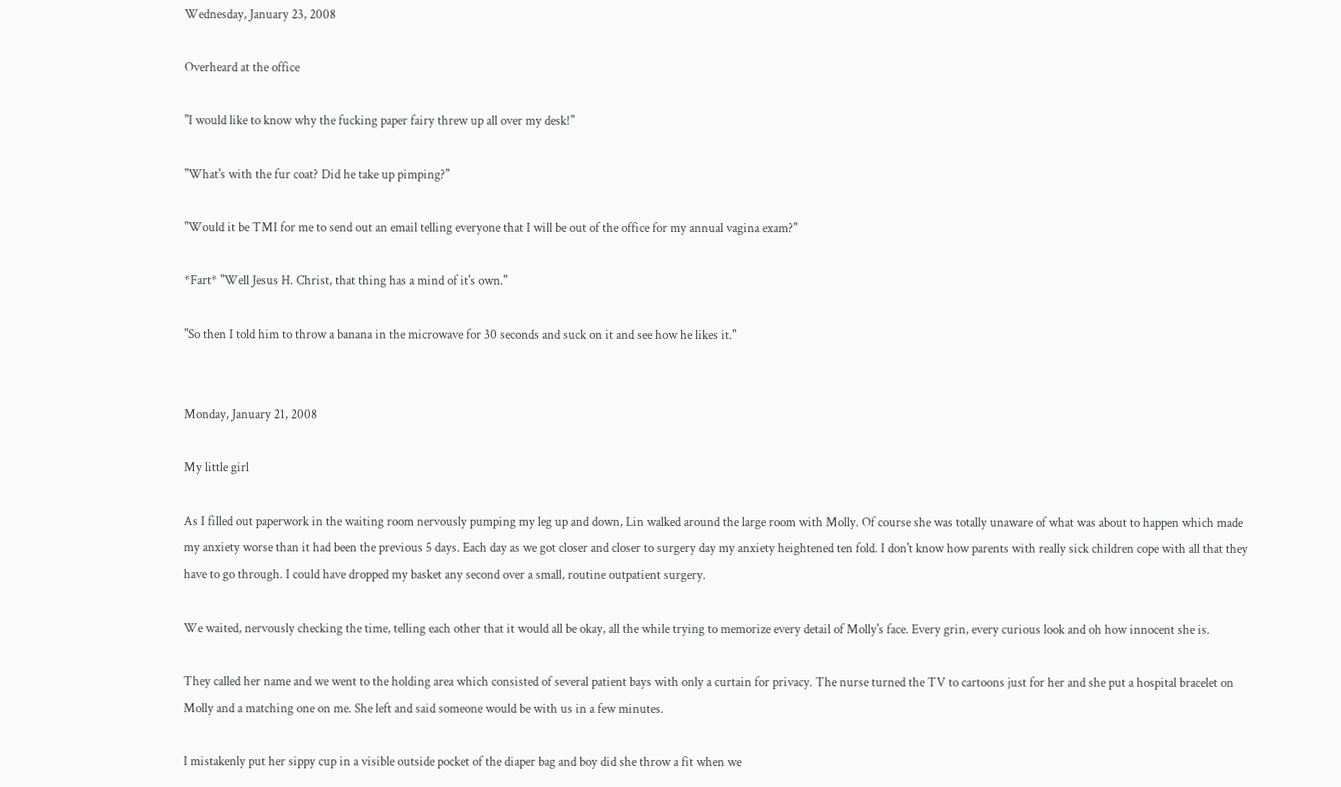Wednesday, January 23, 2008

Overheard at the office

"I would like to know why the fucking paper fairy threw up all over my desk!"

"What's with the fur coat? Did he take up pimping?"

"Would it be TMI for me to send out an email telling everyone that I will be out of the office for my annual vagina exam?"

*Fart* "Well Jesus H. Christ, that thing has a mind of it's own."

"So then I told him to throw a banana in the microwave for 30 seconds and suck on it and see how he likes it."


Monday, January 21, 2008

My little girl

As I filled out paperwork in the waiting room nervously pumping my leg up and down, Lin walked around the large room with Molly. Of course she was totally unaware of what was about to happen which made my anxiety worse than it had been the previous 5 days. Each day as we got closer and closer to surgery day my anxiety heightened ten fold. I don't know how parents with really sick children cope with all that they have to go through. I could have dropped my basket any second over a small, routine outpatient surgery.

We waited, nervously checking the time, telling each other that it would all be okay, all the while trying to memorize every detail of Molly's face. Every grin, every curious look and oh how innocent she is.

They called her name and we went to the holding area which consisted of several patient bays with only a curtain for privacy. The nurse turned the TV to cartoons just for her and she put a hospital bracelet on Molly and a matching one on me. She left and said someone would be with us in a few minutes.

I mistakenly put her sippy cup in a visible outside pocket of the diaper bag and boy did she throw a fit when we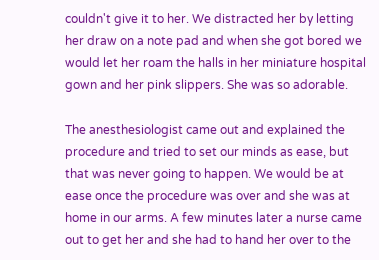couldn't give it to her. We distracted her by letting her draw on a note pad and when she got bored we would let her roam the halls in her miniature hospital gown and her pink slippers. She was so adorable.

The anesthesiologist came out and explained the procedure and tried to set our minds as ease, but that was never going to happen. We would be at ease once the procedure was over and she was at home in our arms. A few minutes later a nurse came out to get her and she had to hand her over to the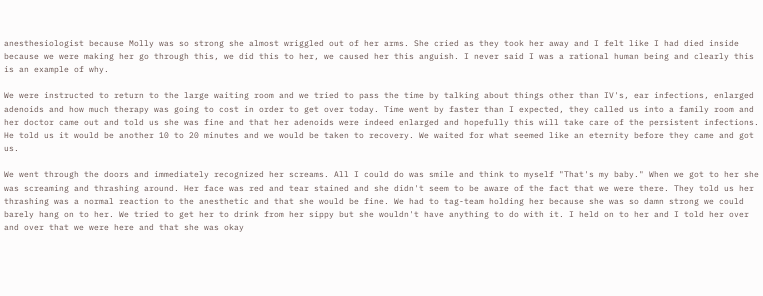anesthesiologist because Molly was so strong she almost wriggled out of her arms. She cried as they took her away and I felt like I had died inside because we were making her go through this, we did this to her, we caused her this anguish. I never said I was a rational human being and clearly this is an example of why.

We were instructed to return to the large waiting room and we tried to pass the time by talking about things other than IV's, ear infections, enlarged adenoids and how much therapy was going to cost in order to get over today. Time went by faster than I expected, they called us into a family room and her doctor came out and told us she was fine and that her adenoids were indeed enlarged and hopefully this will take care of the persistent infections. He told us it would be another 10 to 20 minutes and we would be taken to recovery. We waited for what seemed like an eternity before they came and got us.

We went through the doors and immediately recognized her screams. All I could do was smile and think to myself "That's my baby." When we got to her she was screaming and thrashing around. Her face was red and tear stained and she didn't seem to be aware of the fact that we were there. They told us her thrashing was a normal reaction to the anesthetic and that she would be fine. We had to tag-team holding her because she was so damn strong we could barely hang on to her. We tried to get her to drink from her sippy but she wouldn't have anything to do with it. I held on to her and I told her over and over that we were here and that she was okay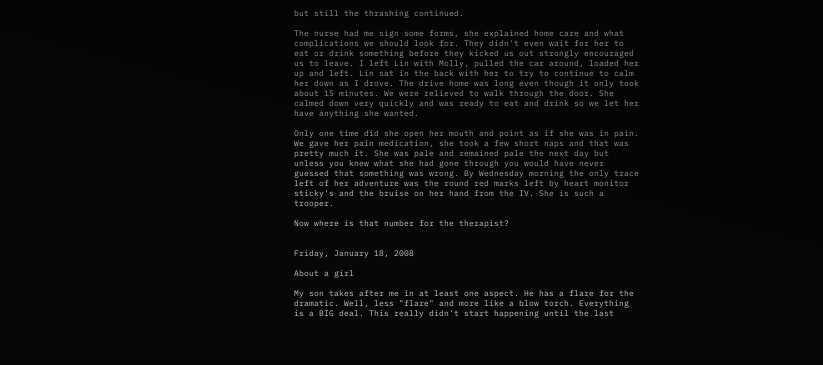but still the thrashing continued.

The nurse had me sign some forms, she explained home care and what complications we should look for. They didn't even wait for her to eat or drink something before they kicked us out strongly encouraged us to leave. I left Lin with Molly, pulled the car around, loaded her up and left. Lin sat in the back with her to try to continue to calm her down as I drove. The drive home was long even though it only took about 15 minutes. We were relieved to walk through the door. She calmed down very quickly and was ready to eat and drink so we let her have anything she wanted.

Only one time did she open her mouth and point as if she was in pain. We gave her pain medication, she took a few short naps and that was pretty much it. She was pale and remained pale the next day but unless you knew what she had gone through you would have never guessed that something was wrong. By Wednesday morning the only trace left of her adventure was the round red marks left by heart monitor sticky's and the bruise on her hand from the IV. She is such a trooper.

Now where is that number for the therapist?


Friday, January 18, 2008

About a girl

My son takes after me in at least one aspect. He has a flare for the dramatic. Well, less "flare" and more like a blow torch. Everything is a BIG deal. This really didn't start happening until the last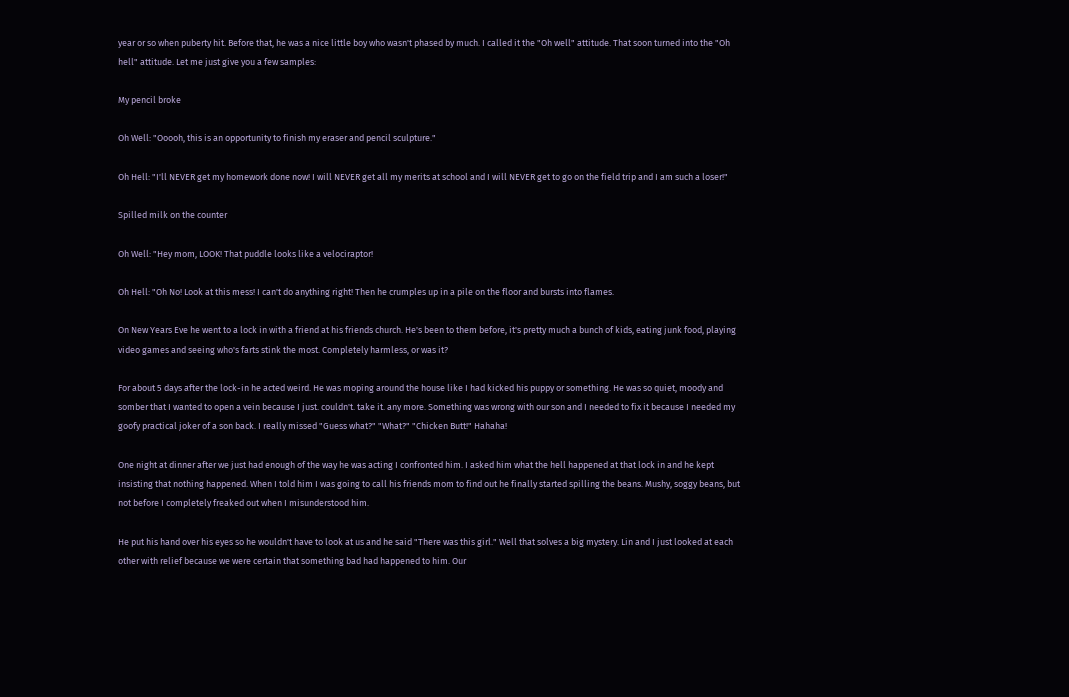year or so when puberty hit. Before that, he was a nice little boy who wasn't phased by much. I called it the "Oh well" attitude. That soon turned into the "Oh hell" attitude. Let me just give you a few samples:

My pencil broke

Oh Well: "Ooooh, this is an opportunity to finish my eraser and pencil sculpture."

Oh Hell: "I'll NEVER get my homework done now! I will NEVER get all my merits at school and I will NEVER get to go on the field trip and I am such a loser!"

Spilled milk on the counter

Oh Well: "Hey mom, LOOK! That puddle looks like a velociraptor!

Oh Hell: "Oh No! Look at this mess! I can't do anything right! Then he crumples up in a pile on the floor and bursts into flames.

On New Years Eve he went to a lock in with a friend at his friends church. He's been to them before, it's pretty much a bunch of kids, eating junk food, playing video games and seeing who's farts stink the most. Completely harmless, or was it?

For about 5 days after the lock-in he acted weird. He was moping around the house like I had kicked his puppy or something. He was so quiet, moody and somber that I wanted to open a vein because I just. couldn't. take it. any more. Something was wrong with our son and I needed to fix it because I needed my goofy practical joker of a son back. I really missed "Guess what?" "What?" "Chicken Butt!" Hahaha!

One night at dinner after we just had enough of the way he was acting I confronted him. I asked him what the hell happened at that lock in and he kept insisting that nothing happened. When I told him I was going to call his friends mom to find out he finally started spilling the beans. Mushy, soggy beans, but not before I completely freaked out when I misunderstood him.

He put his hand over his eyes so he wouldn't have to look at us and he said "There was this girl." Well that solves a big mystery. Lin and I just looked at each other with relief because we were certain that something bad had happened to him. Our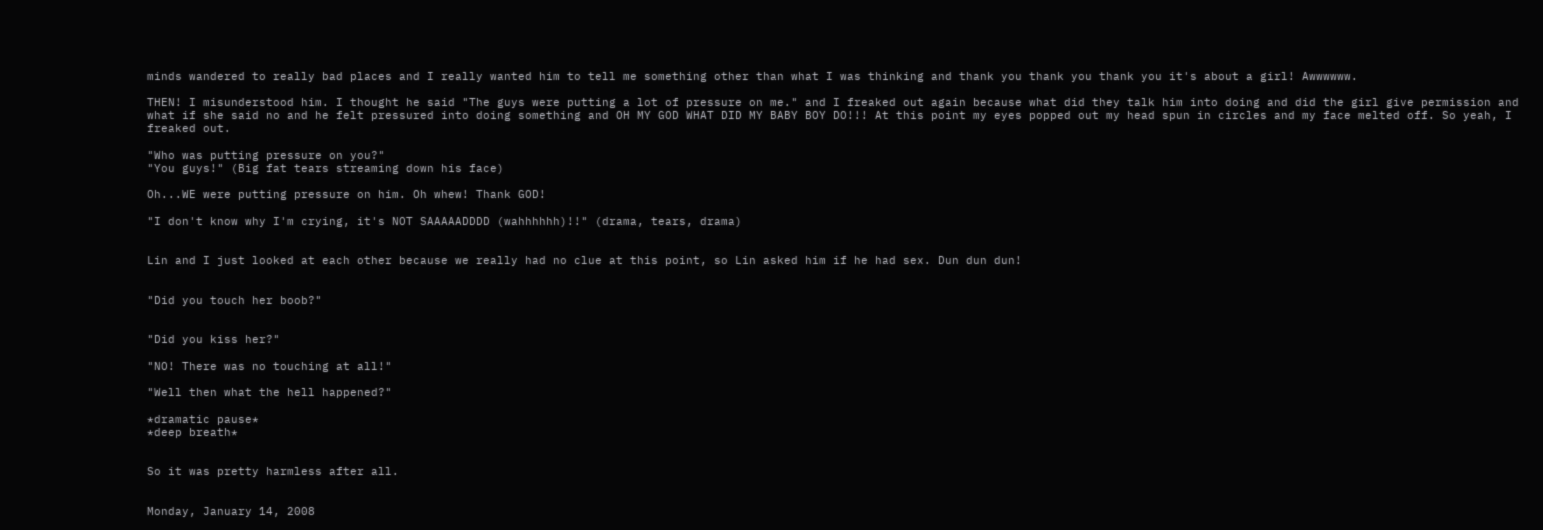minds wandered to really bad places and I really wanted him to tell me something other than what I was thinking and thank you thank you thank you it's about a girl! Awwwwww.

THEN! I misunderstood him. I thought he said "The guys were putting a lot of pressure on me." and I freaked out again because what did they talk him into doing and did the girl give permission and what if she said no and he felt pressured into doing something and OH MY GOD WHAT DID MY BABY BOY DO!!! At this point my eyes popped out my head spun in circles and my face melted off. So yeah, I freaked out.

"Who was putting pressure on you?"
"You guys!" (Big fat tears streaming down his face)

Oh...WE were putting pressure on him. Oh whew! Thank GOD!

"I don't know why I'm crying, it's NOT SAAAAADDDD (wahhhhhh)!!" (drama, tears, drama)


Lin and I just looked at each other because we really had no clue at this point, so Lin asked him if he had sex. Dun dun dun!


"Did you touch her boob?"


"Did you kiss her?"

"NO! There was no touching at all!"

"Well then what the hell happened?"

*dramatic pause*
*deep breath*


So it was pretty harmless after all.


Monday, January 14, 2008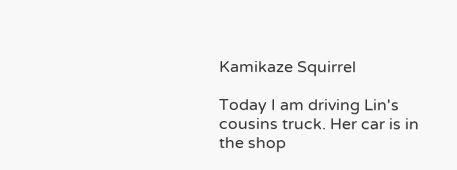Kamikaze Squirrel

Today I am driving Lin's cousins truck. Her car is in the shop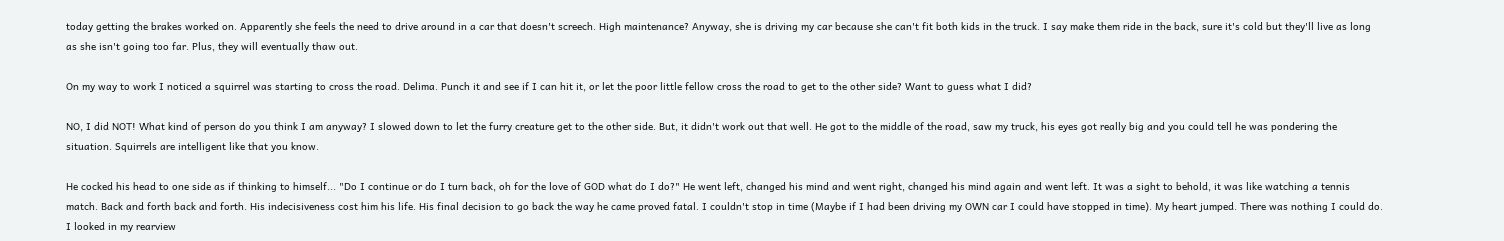today getting the brakes worked on. Apparently she feels the need to drive around in a car that doesn't screech. High maintenance? Anyway, she is driving my car because she can't fit both kids in the truck. I say make them ride in the back, sure it's cold but they'll live as long as she isn't going too far. Plus, they will eventually thaw out.

On my way to work I noticed a squirrel was starting to cross the road. Delima. Punch it and see if I can hit it, or let the poor little fellow cross the road to get to the other side? Want to guess what I did?

NO, I did NOT! What kind of person do you think I am anyway? I slowed down to let the furry creature get to the other side. But, it didn't work out that well. He got to the middle of the road, saw my truck, his eyes got really big and you could tell he was pondering the situation. Squirrels are intelligent like that you know.

He cocked his head to one side as if thinking to himself... "Do I continue or do I turn back, oh for the love of GOD what do I do?" He went left, changed his mind and went right, changed his mind again and went left. It was a sight to behold, it was like watching a tennis match. Back and forth back and forth. His indecisiveness cost him his life. His final decision to go back the way he came proved fatal. I couldn't stop in time (Maybe if I had been driving my OWN car I could have stopped in time). My heart jumped. There was nothing I could do. I looked in my rearview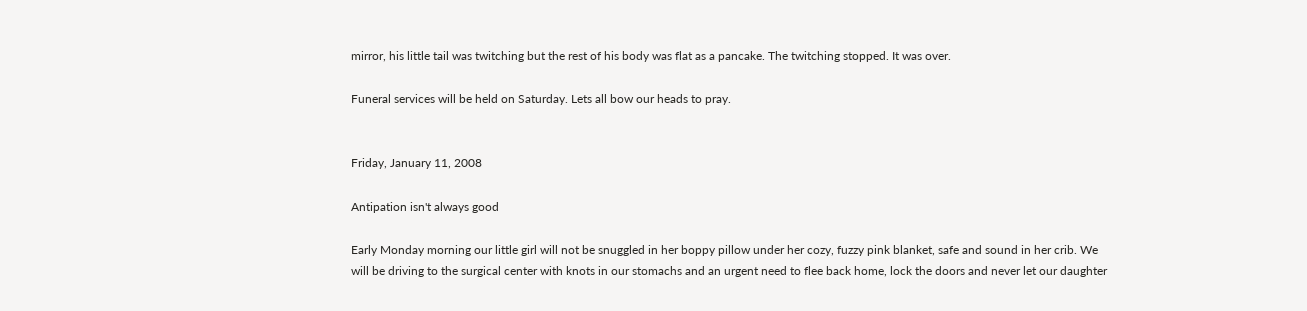mirror, his little tail was twitching but the rest of his body was flat as a pancake. The twitching stopped. It was over.

Funeral services will be held on Saturday. Lets all bow our heads to pray.


Friday, January 11, 2008

Antipation isn't always good

Early Monday morning our little girl will not be snuggled in her boppy pillow under her cozy, fuzzy pink blanket, safe and sound in her crib. We will be driving to the surgical center with knots in our stomachs and an urgent need to flee back home, lock the doors and never let our daughter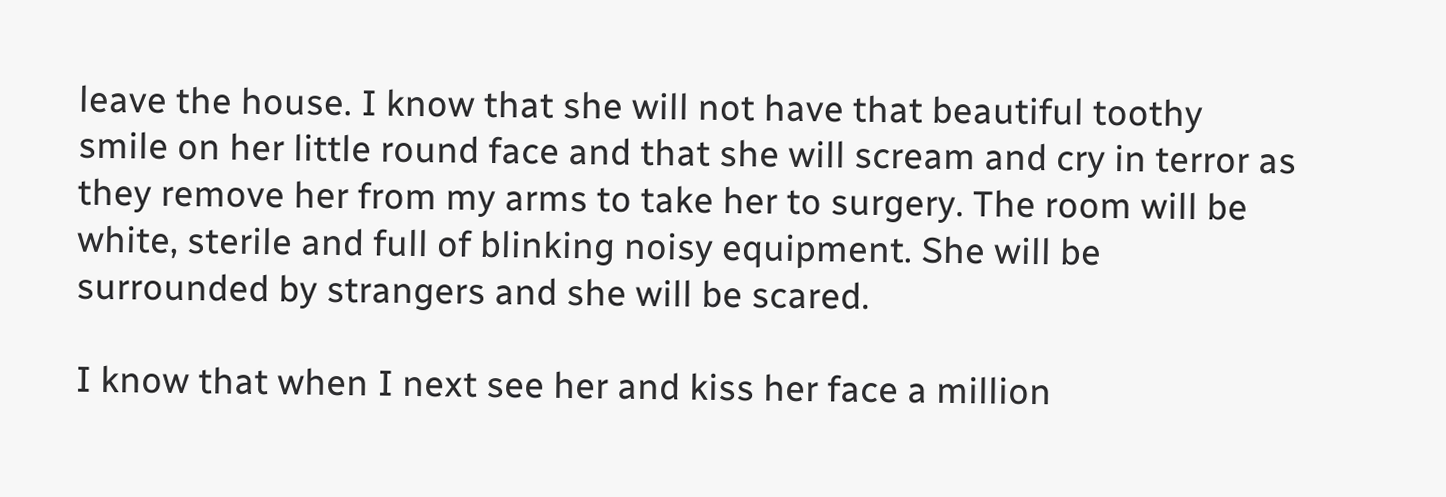leave the house. I know that she will not have that beautiful toothy smile on her little round face and that she will scream and cry in terror as they remove her from my arms to take her to surgery. The room will be white, sterile and full of blinking noisy equipment. She will be surrounded by strangers and she will be scared.

I know that when I next see her and kiss her face a million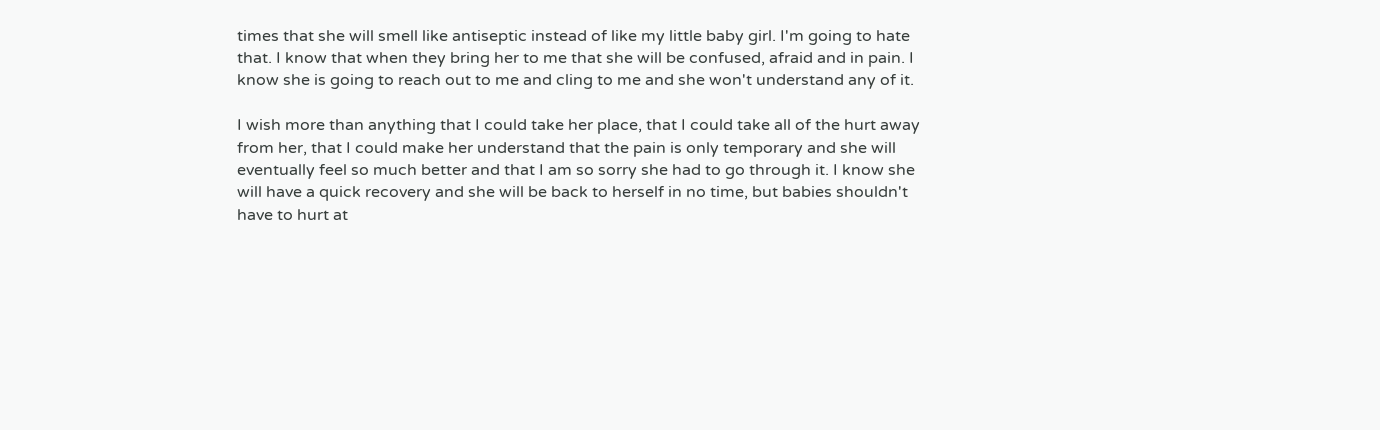times that she will smell like antiseptic instead of like my little baby girl. I'm going to hate that. I know that when they bring her to me that she will be confused, afraid and in pain. I know she is going to reach out to me and cling to me and she won't understand any of it.

I wish more than anything that I could take her place, that I could take all of the hurt away from her, that I could make her understand that the pain is only temporary and she will eventually feel so much better and that I am so sorry she had to go through it. I know she will have a quick recovery and she will be back to herself in no time, but babies shouldn't have to hurt at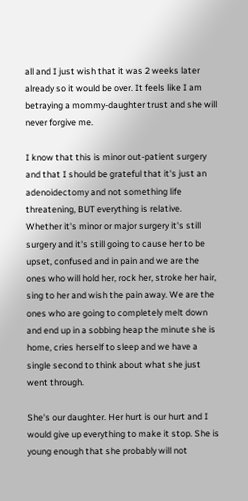all and I just wish that it was 2 weeks later already so it would be over. It feels like I am betraying a mommy-daughter trust and she will never forgive me.

I know that this is minor out-patient surgery and that I should be grateful that it's just an adenoidectomy and not something life threatening, BUT everything is relative. Whether it's minor or major surgery it's still surgery and it's still going to cause her to be upset, confused and in pain and we are the ones who will hold her, rock her, stroke her hair, sing to her and wish the pain away. We are the ones who are going to completely melt down and end up in a sobbing heap the minute she is home, cries herself to sleep and we have a single second to think about what she just went through.

She's our daughter. Her hurt is our hurt and I would give up everything to make it stop. She is young enough that she probably will not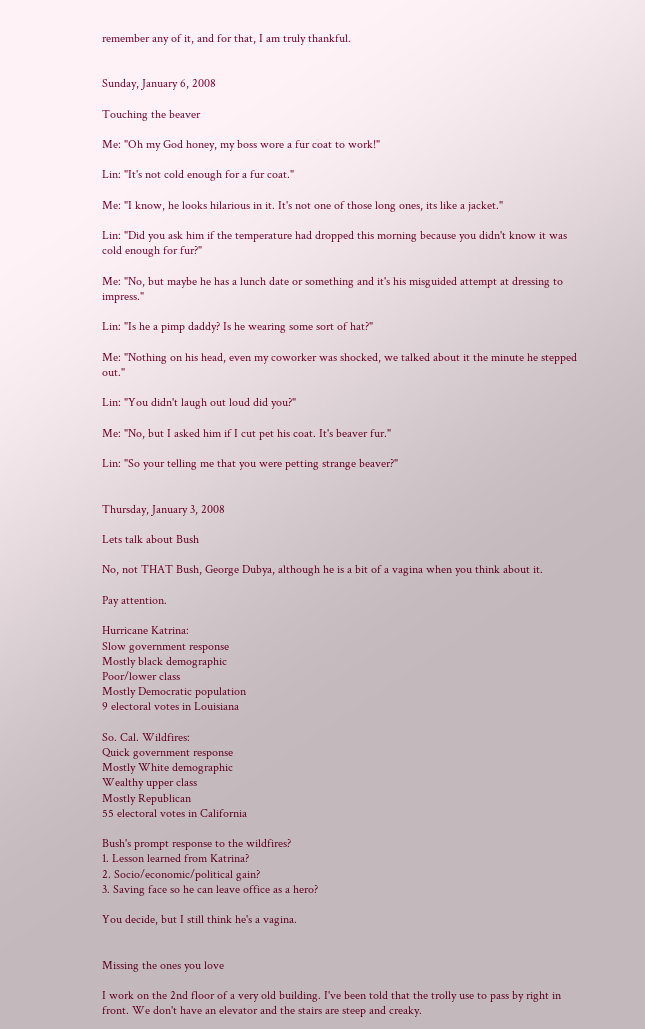remember any of it, and for that, I am truly thankful.


Sunday, January 6, 2008

Touching the beaver

Me: "Oh my God honey, my boss wore a fur coat to work!"

Lin: "It's not cold enough for a fur coat."

Me: "I know, he looks hilarious in it. It's not one of those long ones, its like a jacket."

Lin: "Did you ask him if the temperature had dropped this morning because you didn't know it was cold enough for fur?"

Me: "No, but maybe he has a lunch date or something and it's his misguided attempt at dressing to impress."

Lin: "Is he a pimp daddy? Is he wearing some sort of hat?"

Me: "Nothing on his head, even my coworker was shocked, we talked about it the minute he stepped out."

Lin: "You didn't laugh out loud did you?"

Me: "No, but I asked him if I cut pet his coat. It's beaver fur."

Lin: "So your telling me that you were petting strange beaver?"


Thursday, January 3, 2008

Lets talk about Bush

No, not THAT Bush, George Dubya, although he is a bit of a vagina when you think about it.

Pay attention.

Hurricane Katrina:
Slow government response
Mostly black demographic
Poor/lower class
Mostly Democratic population
9 electoral votes in Louisiana

So. Cal. Wildfires:
Quick government response
Mostly White demographic
Wealthy upper class
Mostly Republican
55 electoral votes in California

Bush's prompt response to the wildfires?
1. Lesson learned from Katrina?
2. Socio/economic/political gain?
3. Saving face so he can leave office as a hero?

You decide, but I still think he's a vagina.


Missing the ones you love

I work on the 2nd floor of a very old building. I've been told that the trolly use to pass by right in front. We don't have an elevator and the stairs are steep and creaky.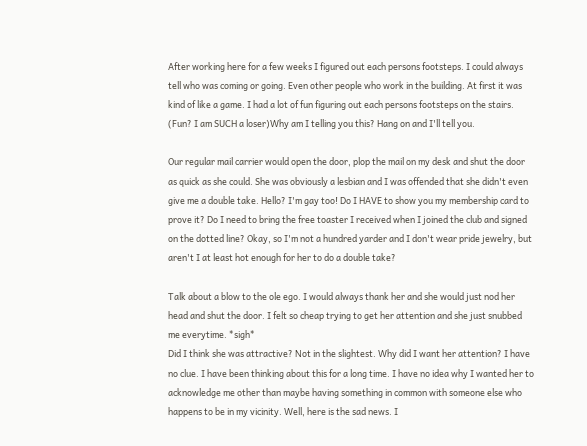After working here for a few weeks I figured out each persons footsteps. I could always tell who was coming or going. Even other people who work in the building. At first it was kind of like a game. I had a lot of fun figuring out each persons footsteps on the stairs. (Fun? I am SUCH a loser)Why am I telling you this? Hang on and I'll tell you.

Our regular mail carrier would open the door, plop the mail on my desk and shut the door as quick as she could. She was obviously a lesbian and I was offended that she didn't even give me a double take. Hello? I'm gay too! Do I HAVE to show you my membership card to prove it? Do I need to bring the free toaster I received when I joined the club and signed on the dotted line? Okay, so I'm not a hundred yarder and I don't wear pride jewelry, but aren't I at least hot enough for her to do a double take?

Talk about a blow to the ole ego. I would always thank her and she would just nod her head and shut the door. I felt so cheap trying to get her attention and she just snubbed me everytime. *sigh*
Did I think she was attractive? Not in the slightest. Why did I want her attention? I have no clue. I have been thinking about this for a long time. I have no idea why I wanted her to acknowledge me other than maybe having something in common with someone else who happens to be in my vicinity. Well, here is the sad news. I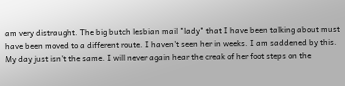am very distraught. The big butch lesbian mail "lady" that I have been talking about must have been moved to a different route. I haven't seen her in weeks. I am saddened by this. My day just isn't the same. I will never again hear the creak of her foot steps on the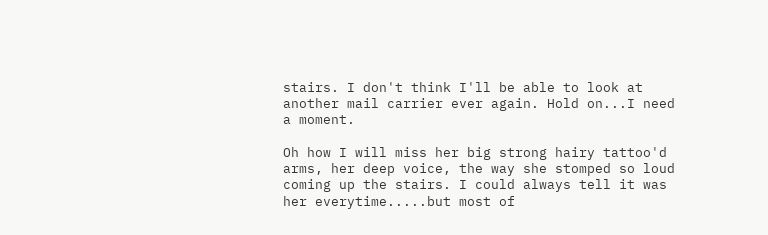stairs. I don't think I'll be able to look at another mail carrier ever again. Hold on...I need a moment.

Oh how I will miss her big strong hairy tattoo'd arms, her deep voice, the way she stomped so loud coming up the stairs. I could always tell it was her everytime.....but most of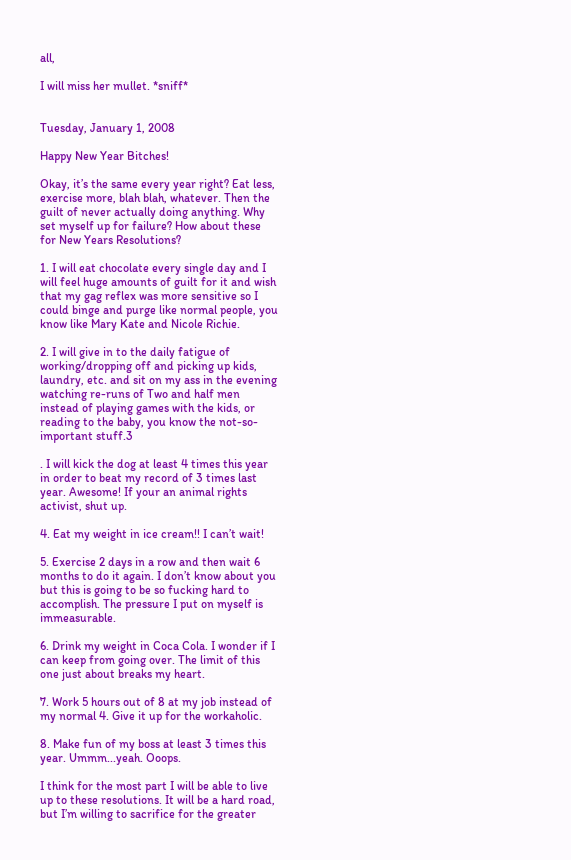all,

I will miss her mullet. *sniff*


Tuesday, January 1, 2008

Happy New Year Bitches!

Okay, it’s the same every year right? Eat less, exercise more, blah blah, whatever. Then the guilt of never actually doing anything. Why set myself up for failure? How about these for New Years Resolutions?

1. I will eat chocolate every single day and I will feel huge amounts of guilt for it and wish that my gag reflex was more sensitive so I could binge and purge like normal people, you know like Mary Kate and Nicole Richie.

2. I will give in to the daily fatigue of working/dropping off and picking up kids, laundry, etc. and sit on my ass in the evening watching re-runs of Two and half men instead of playing games with the kids, or reading to the baby, you know the not-so-important stuff.3

. I will kick the dog at least 4 times this year in order to beat my record of 3 times last year. Awesome! If your an animal rights activist, shut up.

4. Eat my weight in ice cream!! I can’t wait!

5. Exercise 2 days in a row and then wait 6 months to do it again. I don’t know about you but this is going to be so fucking hard to accomplish. The pressure I put on myself is immeasurable.

6. Drink my weight in Coca Cola. I wonder if I can keep from going over. The limit of this one just about breaks my heart.

7. Work 5 hours out of 8 at my job instead of my normal 4. Give it up for the workaholic.

8. Make fun of my boss at least 3 times this year. Ummm...yeah. Ooops.

I think for the most part I will be able to live up to these resolutions. It will be a hard road, but I’m willing to sacrifice for the greater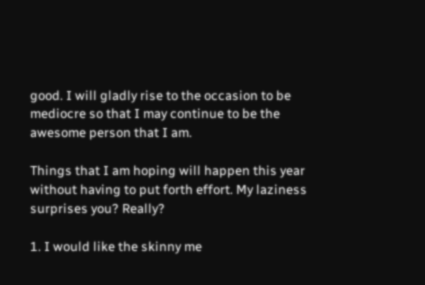good. I will gladly rise to the occasion to be mediocre so that I may continue to be the awesome person that I am.

Things that I am hoping will happen this year without having to put forth effort. My laziness surprises you? Really?

1. I would like the skinny me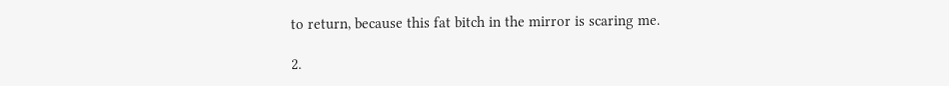to return, because this fat bitch in the mirror is scaring me.

2.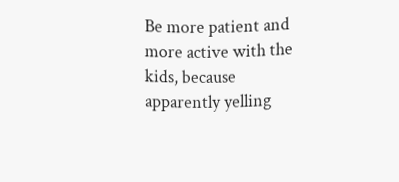Be more patient and more active with the kids, because apparently yelling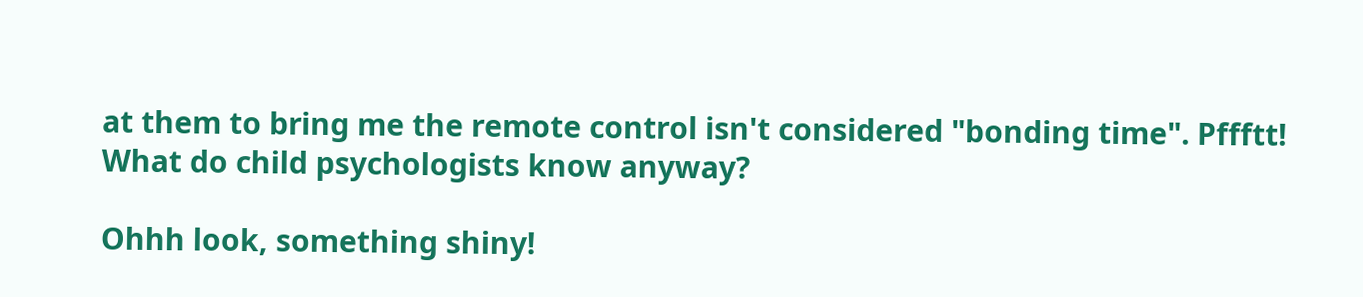at them to bring me the remote control isn't considered "bonding time". Pffftt! What do child psychologists know anyway?

Ohhh look, something shiny!